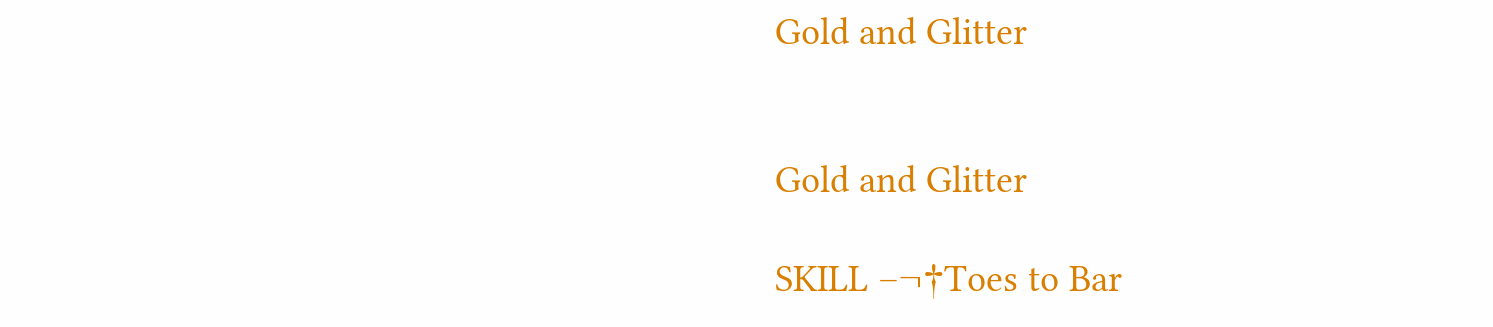Gold and Glitter


Gold and Glitter

SKILL –¬†Toes to Bar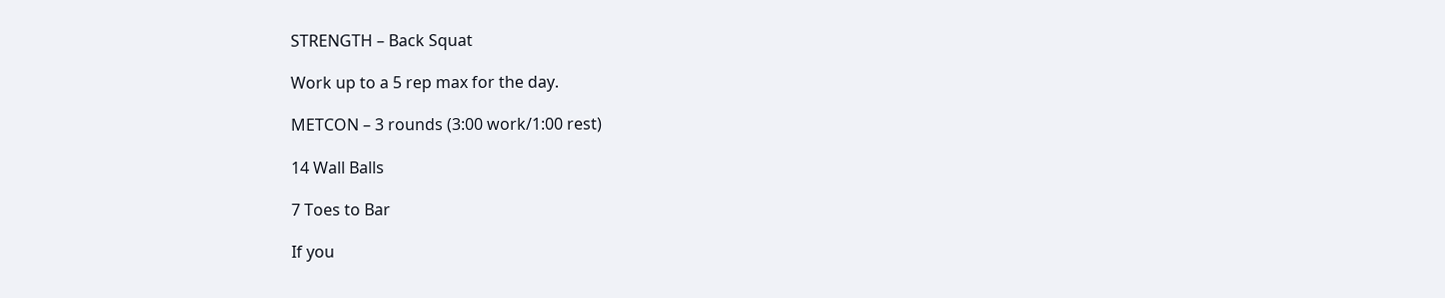STRENGTH – Back Squat

Work up to a 5 rep max for the day.

METCON – 3 rounds (3:00 work/1:00 rest)

14 Wall Balls

7 Toes to Bar

If you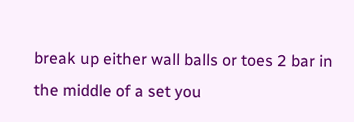break up either wall balls or toes 2 bar in the middle of a set you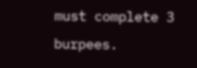must complete 3 burpees.